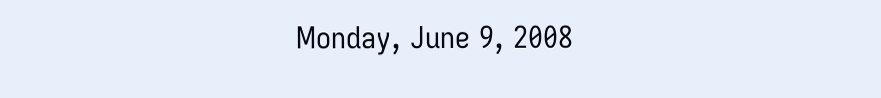Monday, June 9, 2008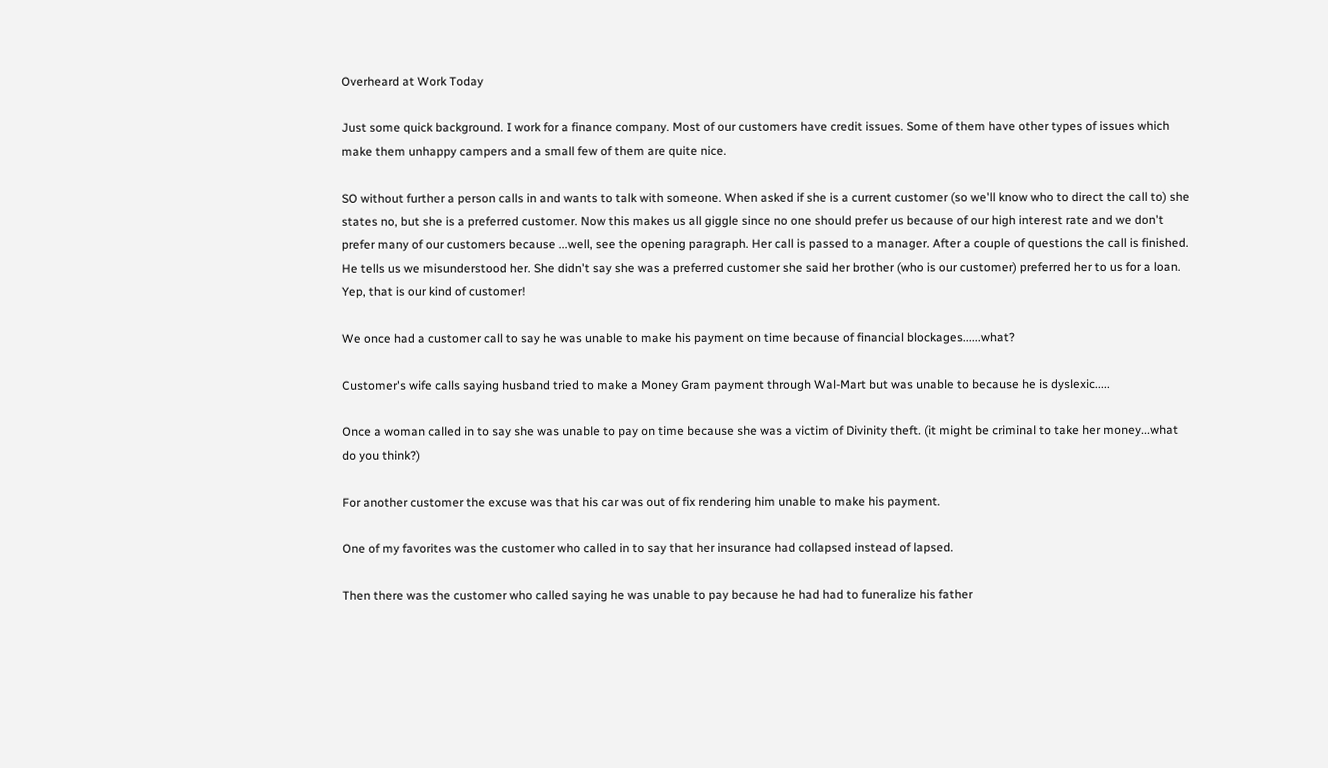Overheard at Work Today

Just some quick background. I work for a finance company. Most of our customers have credit issues. Some of them have other types of issues which make them unhappy campers and a small few of them are quite nice.

SO without further a person calls in and wants to talk with someone. When asked if she is a current customer (so we'll know who to direct the call to) she states no, but she is a preferred customer. Now this makes us all giggle since no one should prefer us because of our high interest rate and we don't prefer many of our customers because ...well, see the opening paragraph. Her call is passed to a manager. After a couple of questions the call is finished. He tells us we misunderstood her. She didn't say she was a preferred customer she said her brother (who is our customer) preferred her to us for a loan. Yep, that is our kind of customer!

We once had a customer call to say he was unable to make his payment on time because of financial blockages......what?

Customer's wife calls saying husband tried to make a Money Gram payment through Wal-Mart but was unable to because he is dyslexic.....

Once a woman called in to say she was unable to pay on time because she was a victim of Divinity theft. (it might be criminal to take her money...what do you think?)

For another customer the excuse was that his car was out of fix rendering him unable to make his payment.

One of my favorites was the customer who called in to say that her insurance had collapsed instead of lapsed.

Then there was the customer who called saying he was unable to pay because he had had to funeralize his father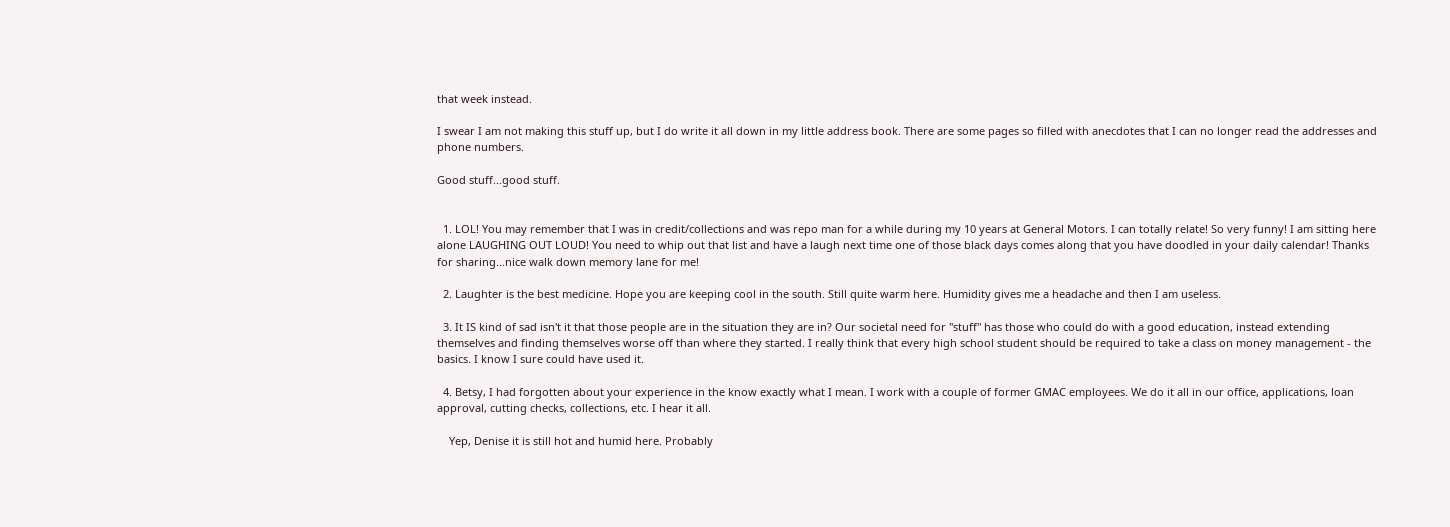that week instead.

I swear I am not making this stuff up, but I do write it all down in my little address book. There are some pages so filled with anecdotes that I can no longer read the addresses and phone numbers.

Good stuff...good stuff.


  1. LOL! You may remember that I was in credit/collections and was repo man for a while during my 10 years at General Motors. I can totally relate! So very funny! I am sitting here alone LAUGHING OUT LOUD! You need to whip out that list and have a laugh next time one of those black days comes along that you have doodled in your daily calendar! Thanks for sharing...nice walk down memory lane for me!

  2. Laughter is the best medicine. Hope you are keeping cool in the south. Still quite warm here. Humidity gives me a headache and then I am useless.

  3. It IS kind of sad isn't it that those people are in the situation they are in? Our societal need for "stuff" has those who could do with a good education, instead extending themselves and finding themselves worse off than where they started. I really think that every high school student should be required to take a class on money management - the basics. I know I sure could have used it.

  4. Betsy, I had forgotten about your experience in the know exactly what I mean. I work with a couple of former GMAC employees. We do it all in our office, applications, loan approval, cutting checks, collections, etc. I hear it all.

    Yep, Denise it is still hot and humid here. Probably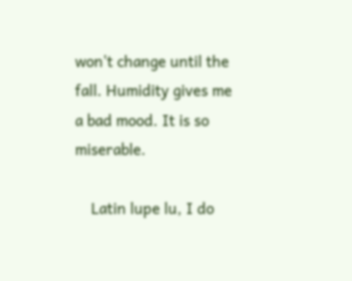won't change until the fall. Humidity gives me a bad mood. It is so miserable.

    Latin lupe lu, I do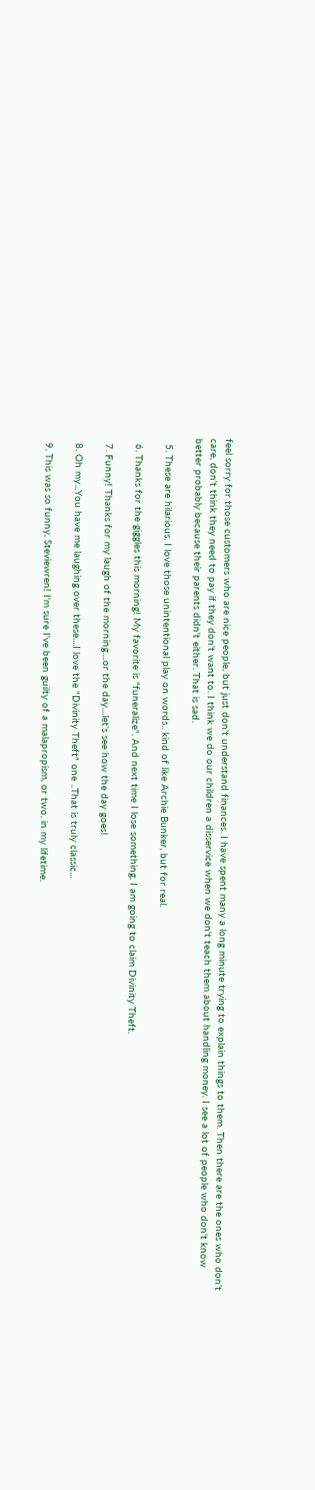feel sorry for those customers who are nice people, but just don't understand finances. I have spent many a long minute trying to explain things to them. Then there are the ones who don't care, don't think they need to pay if they don't want to. I think we do our children a disservice when we don't teach them about handling money. I see a lot of people who don't know better probably because their parents didn't either. That is sad.

  5. These are hilarious. I love those unintentional play on words.. kind of like Archie Bunker, but for real.

  6. Thanks for the giggles this morning! My favorite is "funeralize". And next time I lose something, I am going to claim Divinity Theft.

  7. Funny! Thanks for my laugh of the morning....or the day....let's see how the day goes!

  8. Oh my...You have me laughing over these....I love the "Divinity Theft" one ..That is truly classic...

  9. This was so funny, Steviewren! I'm sure I've been guilty of a malapropism, or two, in my lifetime.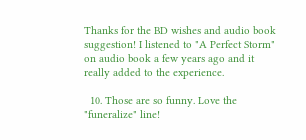Thanks for the BD wishes and audio book suggestion! I listened to "A Perfect Storm" on audio book a few years ago and it really added to the experience.

  10. Those are so funny. Love the "funeralize" line!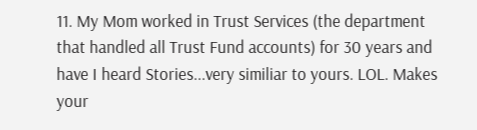11. My Mom worked in Trust Services (the department that handled all Trust Fund accounts) for 30 years and have I heard Stories...very similiar to yours. LOL. Makes your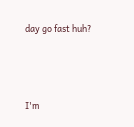day go fast huh?




I'm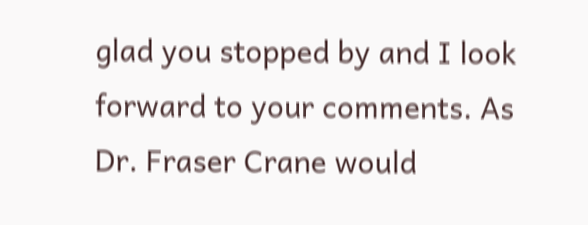glad you stopped by and I look forward to your comments. As Dr. Fraser Crane would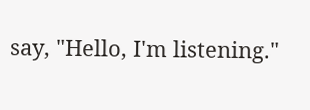say, "Hello, I'm listening."